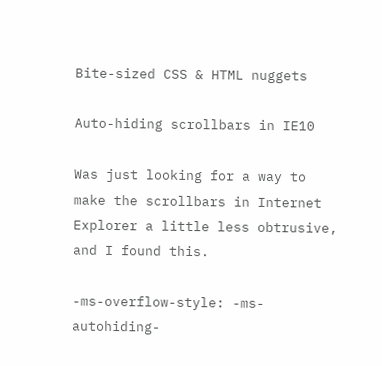Bite-sized CSS & HTML nuggets

Auto-hiding scrollbars in IE10

Was just looking for a way to make the scrollbars in Internet Explorer a little less obtrusive, and I found this.

-ms-overflow-style: -ms-autohiding-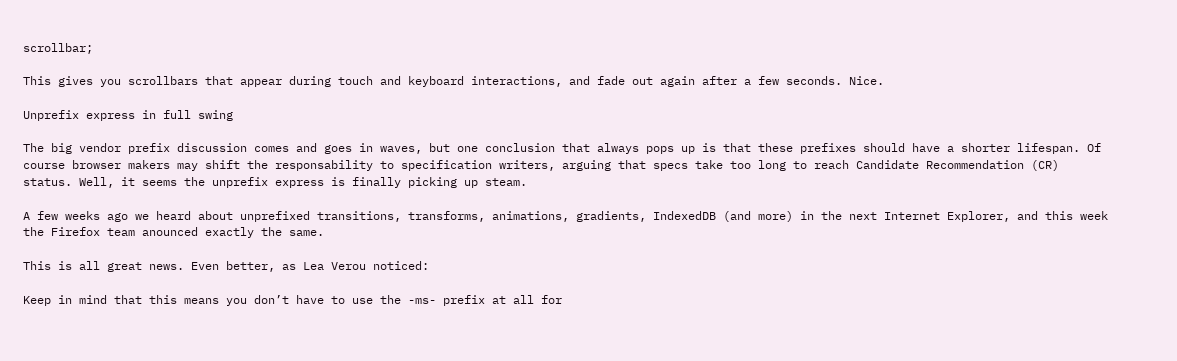scrollbar;

This gives you scrollbars that appear during touch and keyboard interactions, and fade out again after a few seconds. Nice.

Unprefix express in full swing

The big vendor prefix discussion comes and goes in waves, but one conclusion that always pops up is that these prefixes should have a shorter lifespan. Of course browser makers may shift the responsability to specification writers, arguing that specs take too long to reach Candidate Recommendation (CR) status. Well, it seems the unprefix express is finally picking up steam.

A few weeks ago we heard about unprefixed transitions, transforms, animations, gradients, IndexedDB (and more) in the next Internet Explorer, and this week the Firefox team anounced exactly the same.

This is all great news. Even better, as Lea Verou noticed:

Keep in mind that this means you don’t have to use the -ms- prefix at all for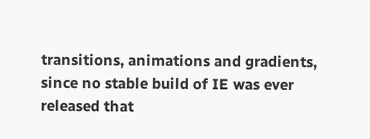transitions, animations and gradients, since no stable build of IE was ever released that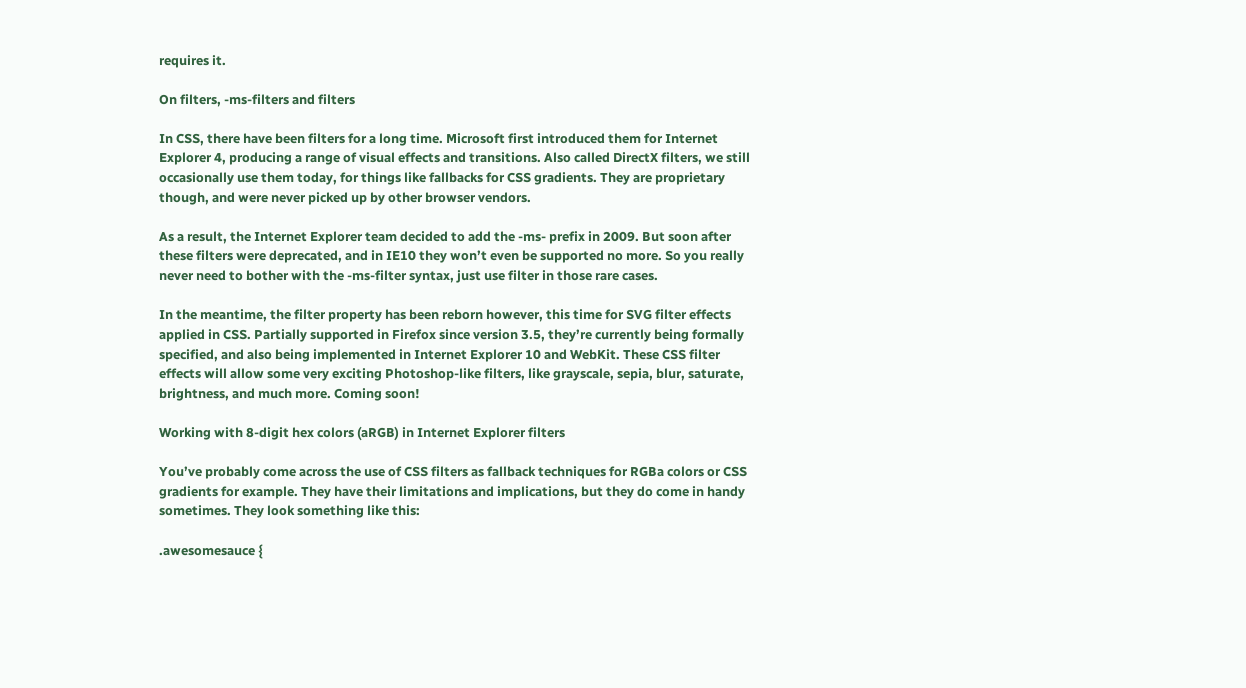requires it.

On filters, -ms-filters and filters

In CSS, there have been filters for a long time. Microsoft first introduced them for Internet Explorer 4, producing a range of visual effects and transitions. Also called DirectX filters, we still occasionally use them today, for things like fallbacks for CSS gradients. They are proprietary though, and were never picked up by other browser vendors.

As a result, the Internet Explorer team decided to add the -ms- prefix in 2009. But soon after these filters were deprecated, and in IE10 they won’t even be supported no more. So you really never need to bother with the -ms-filter syntax, just use filter in those rare cases.

In the meantime, the filter property has been reborn however, this time for SVG filter effects applied in CSS. Partially supported in Firefox since version 3.5, they’re currently being formally specified, and also being implemented in Internet Explorer 10 and WebKit. These CSS filter effects will allow some very exciting Photoshop-like filters, like grayscale, sepia, blur, saturate, brightness, and much more. Coming soon!

Working with 8-digit hex colors (aRGB) in Internet Explorer filters

You’ve probably come across the use of CSS filters as fallback techniques for RGBa colors or CSS gradients for example. They have their limitations and implications, but they do come in handy sometimes. They look something like this:

.awesomesauce {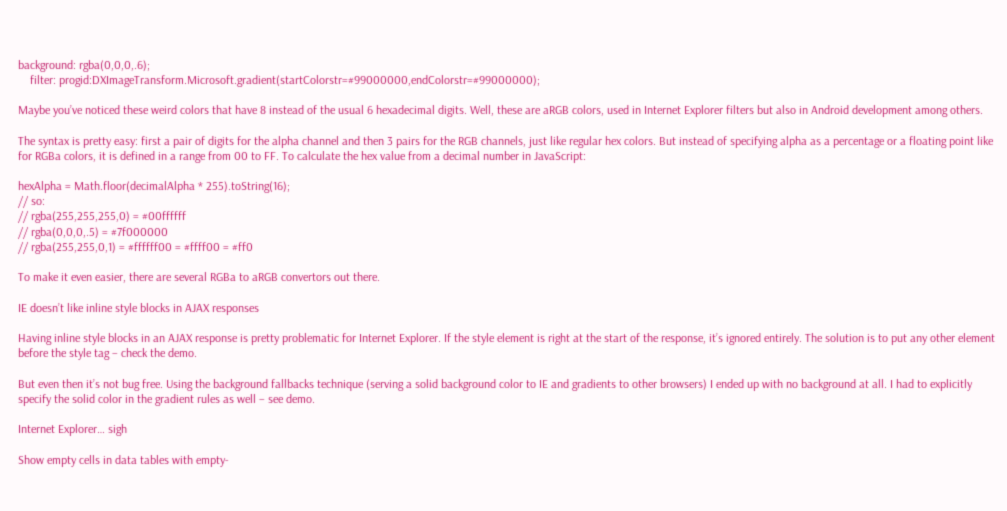background: rgba(0,0,0,.6);
    filter: progid:DXImageTransform.Microsoft.gradient(startColorstr=#99000000,endColorstr=#99000000);

Maybe you’ve noticed these weird colors that have 8 instead of the usual 6 hexadecimal digits. Well, these are aRGB colors, used in Internet Explorer filters but also in Android development among others.

The syntax is pretty easy: first a pair of digits for the alpha channel and then 3 pairs for the RGB channels, just like regular hex colors. But instead of specifying alpha as a percentage or a floating point like for RGBa colors, it is defined in a range from 00 to FF. To calculate the hex value from a decimal number in JavaScript:

hexAlpha = Math.floor(decimalAlpha * 255).toString(16);
// so:
// rgba(255,255,255,0) = #00ffffff
// rgba(0,0,0,.5) = #7f000000
// rgba(255,255,0,1) = #ffffff00 = #ffff00 = #ff0

To make it even easier, there are several RGBa to aRGB convertors out there.

IE doesn’t like inline style blocks in AJAX responses

Having inline style blocks in an AJAX response is pretty problematic for Internet Explorer. If the style element is right at the start of the response, it’s ignored entirely. The solution is to put any other element before the style tag – check the demo.

But even then it’s not bug free. Using the background fallbacks technique (serving a solid background color to IE and gradients to other browsers) I ended up with no background at all. I had to explicitly specify the solid color in the gradient rules as well – see demo.

Internet Explorer… sigh

Show empty cells in data tables with empty-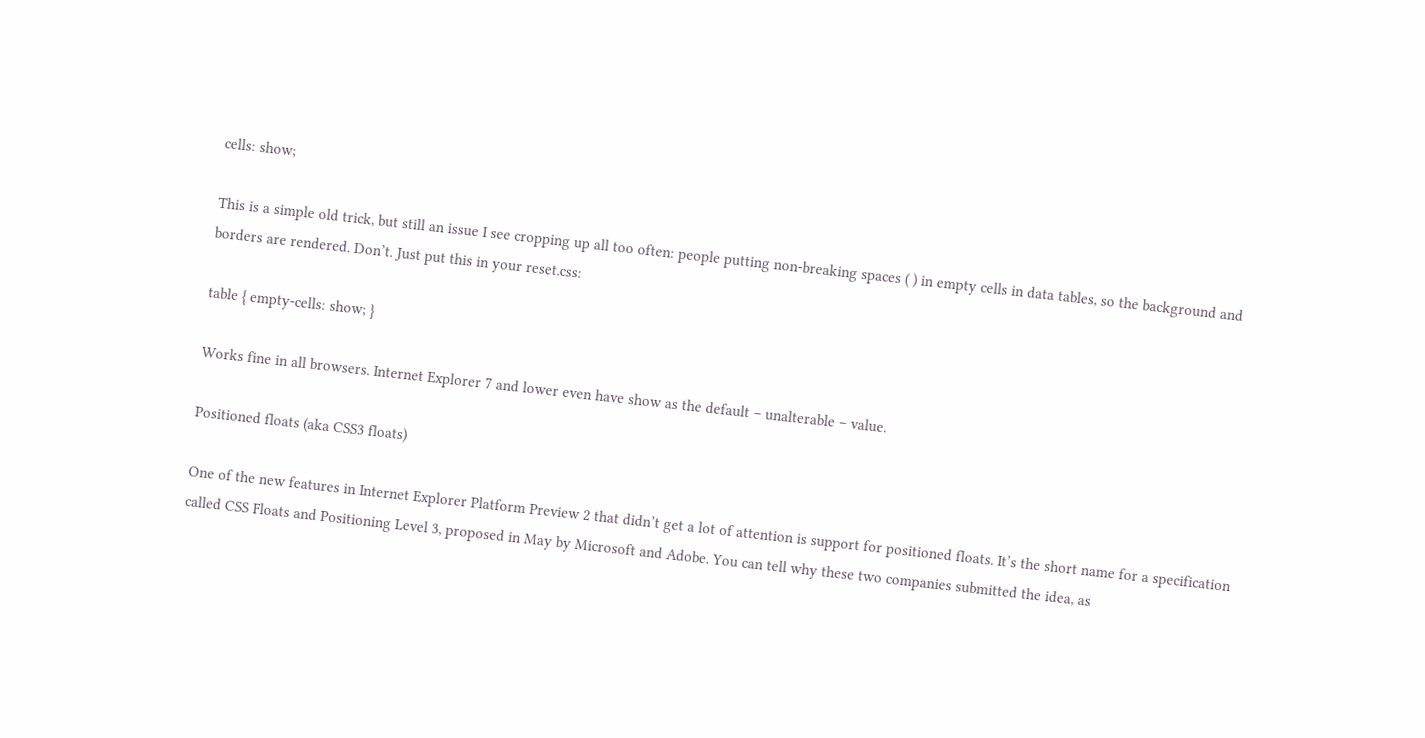cells: show;

This is a simple old trick, but still an issue I see cropping up all too often: people putting non-breaking spaces ( ) in empty cells in data tables, so the background and borders are rendered. Don’t. Just put this in your reset.css:

table { empty-cells: show; }

Works fine in all browsers. Internet Explorer 7 and lower even have show as the default – unalterable – value.

Positioned floats (aka CSS3 floats)

One of the new features in Internet Explorer Platform Preview 2 that didn’t get a lot of attention is support for positioned floats. It’s the short name for a specification called CSS Floats and Positioning Level 3, proposed in May by Microsoft and Adobe. You can tell why these two companies submitted the idea, as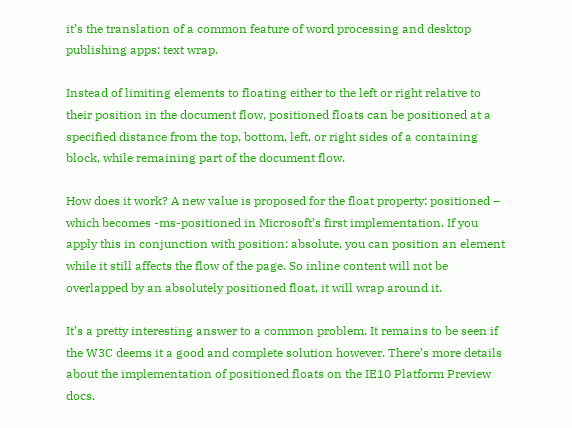it’s the translation of a common feature of word processing and desktop publishing apps: text wrap.

Instead of limiting elements to floating either to the left or right relative to their position in the document flow, positioned floats can be positioned at a specified distance from the top, bottom, left, or right sides of a containing block, while remaining part of the document flow.

How does it work? A new value is proposed for the float property: positioned – which becomes -ms-positioned in Microsoft’s first implementation. If you apply this in conjunction with position: absolute, you can position an element while it still affects the flow of the page. So inline content will not be overlapped by an absolutely positioned float, it will wrap around it.

It’s a pretty interesting answer to a common problem. It remains to be seen if the W3C deems it a good and complete solution however. There’s more details about the implementation of positioned floats on the IE10 Platform Preview docs.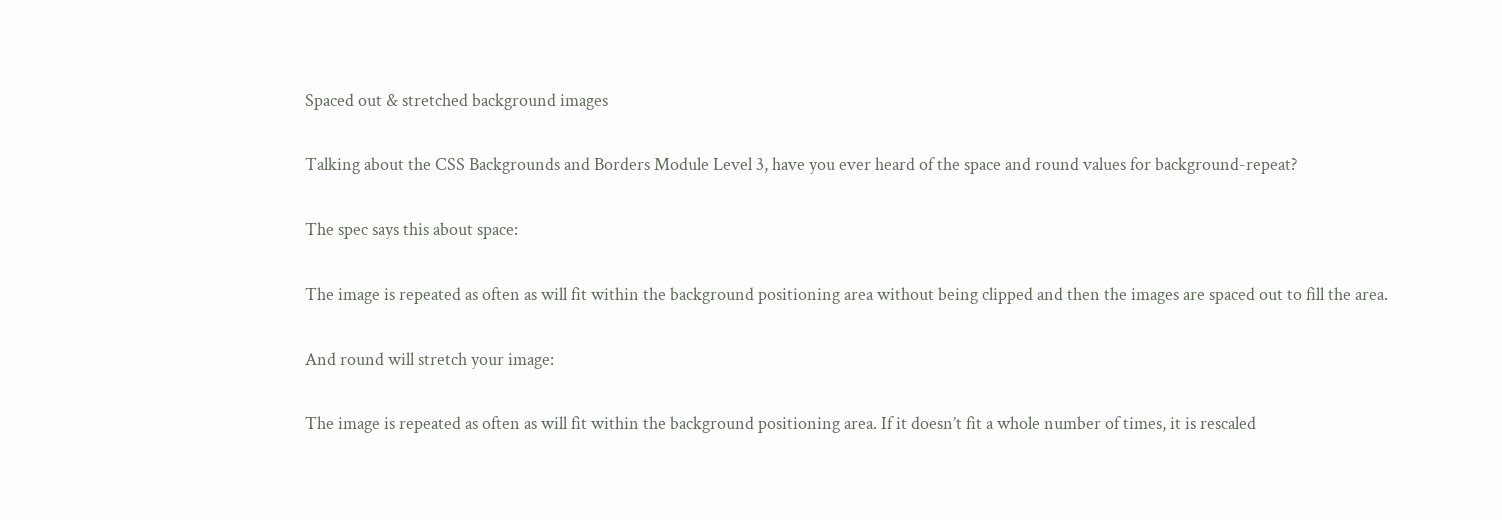Spaced out & stretched background images

Talking about the CSS Backgrounds and Borders Module Level 3, have you ever heard of the space and round values for background-repeat?

The spec says this about space:

The image is repeated as often as will fit within the background positioning area without being clipped and then the images are spaced out to fill the area.

And round will stretch your image:

The image is repeated as often as will fit within the background positioning area. If it doesn’t fit a whole number of times, it is rescaled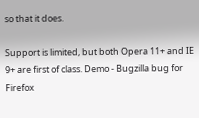so that it does.

Support is limited, but both Opera 11+ and IE 9+ are first of class. Demo - Bugzilla bug for Firefox